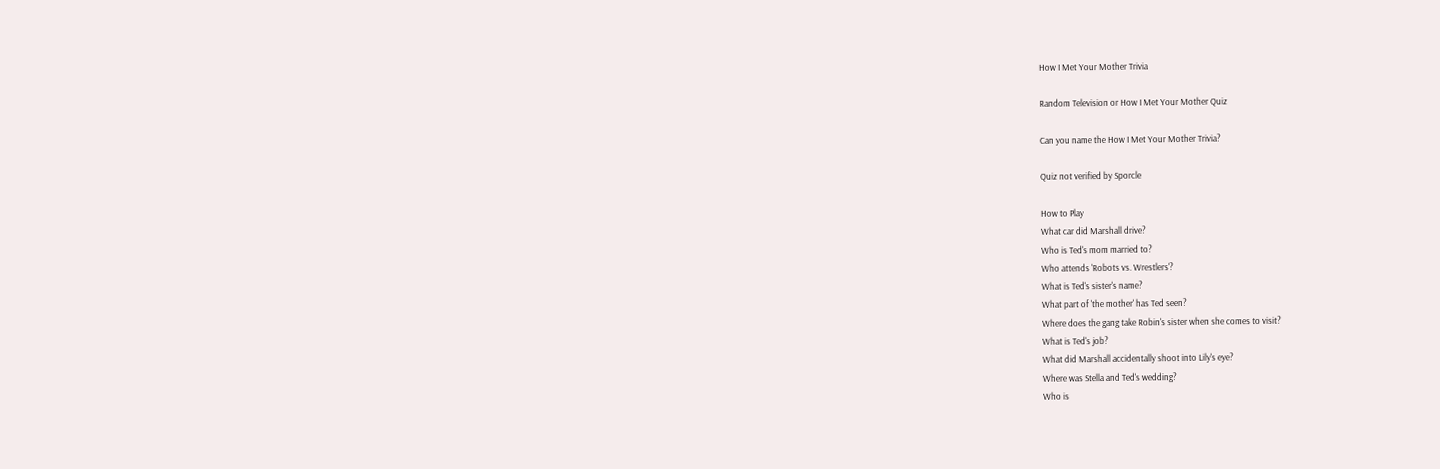How I Met Your Mother Trivia

Random Television or How I Met Your Mother Quiz

Can you name the How I Met Your Mother Trivia?

Quiz not verified by Sporcle

How to Play
What car did Marshall drive?
Who is Ted's mom married to?
Who attends 'Robots vs. Wrestlers'?
What is Ted's sister's name?
What part of 'the mother' has Ted seen?
Where does the gang take Robin's sister when she comes to visit?
What is Ted's job?
What did Marshall accidentally shoot into Lily's eye?
Where was Stella and Ted's wedding?
Who is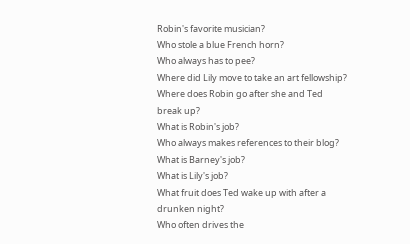Robin's favorite musician?
Who stole a blue French horn?
Who always has to pee?
Where did Lily move to take an art fellowship?
Where does Robin go after she and Ted break up?
What is Robin's job?
Who always makes references to their blog?
What is Barney's job?
What is Lily's job?
What fruit does Ted wake up with after a drunken night?
Who often drives the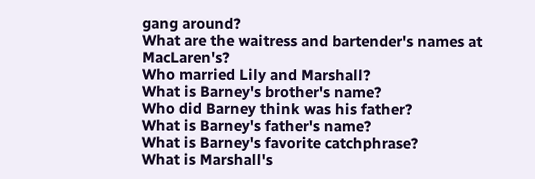gang around?
What are the waitress and bartender's names at MacLaren's?
Who married Lily and Marshall?
What is Barney's brother's name?
Who did Barney think was his father?
What is Barney's father's name?
What is Barney's favorite catchphrase?
What is Marshall's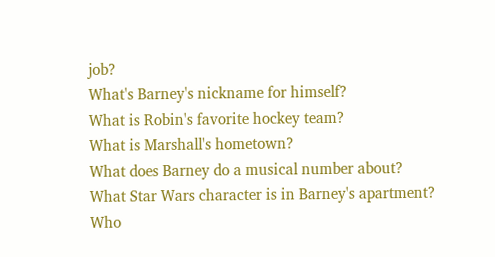job?
What's Barney's nickname for himself?
What is Robin's favorite hockey team?
What is Marshall's hometown?
What does Barney do a musical number about?
What Star Wars character is in Barney's apartment?
Who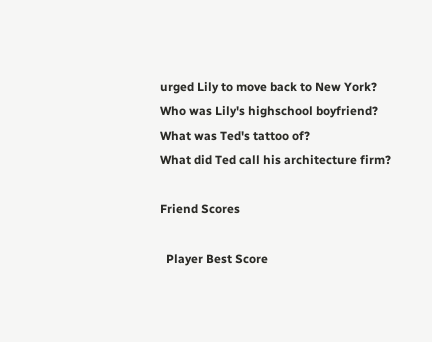urged Lily to move back to New York?
Who was Lily's highschool boyfriend?
What was Ted's tattoo of?
What did Ted call his architecture firm?

Friend Scores

  Player Best Score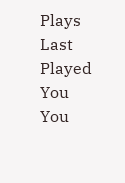Plays Last Played
You You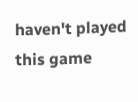haven't played this game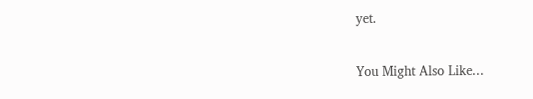yet.

You Might Also Like...